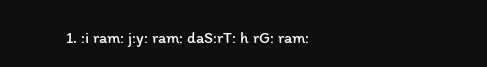1. :i ram: j:y: ram: daS:rT: h rG: ram: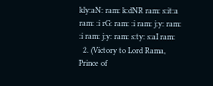kly:aN: ram: k:dNR ram: s:it:a ram: :i rG: ram: :i ram: j:y: ram: :i ram: j:y: ram: s:ty: s:aI ram:
  2. (Victory to Lord Rama, Prince of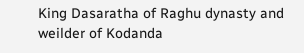King Dasaratha of Raghu dynasty and weilder of Kodanda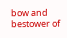bow and bestower of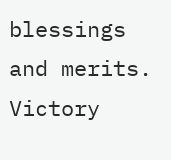blessings and merits. Victory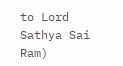to Lord Sathya Sai Ram)